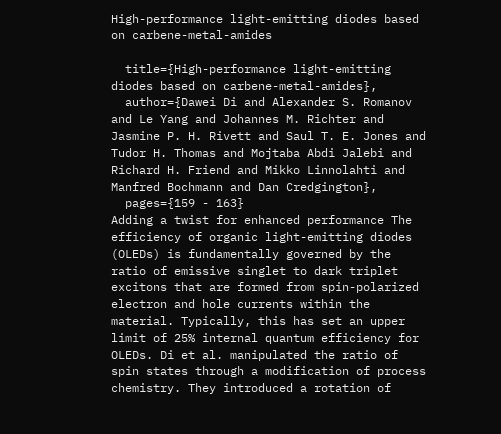High-performance light-emitting diodes based on carbene-metal-amides

  title={High-performance light-emitting diodes based on carbene-metal-amides},
  author={Dawei Di and Alexander S. Romanov and Le Yang and Johannes M. Richter and Jasmine P. H. Rivett and Saul T. E. Jones and Tudor H. Thomas and Mojtaba Abdi Jalebi and Richard H. Friend and Mikko Linnolahti and Manfred Bochmann and Dan Credgington},
  pages={159 - 163}
Adding a twist for enhanced performance The efficiency of organic light-emitting diodes (OLEDs) is fundamentally governed by the ratio of emissive singlet to dark triplet excitons that are formed from spin-polarized electron and hole currents within the material. Typically, this has set an upper limit of 25% internal quantum efficiency for OLEDs. Di et al. manipulated the ratio of spin states through a modification of process chemistry. They introduced a rotation of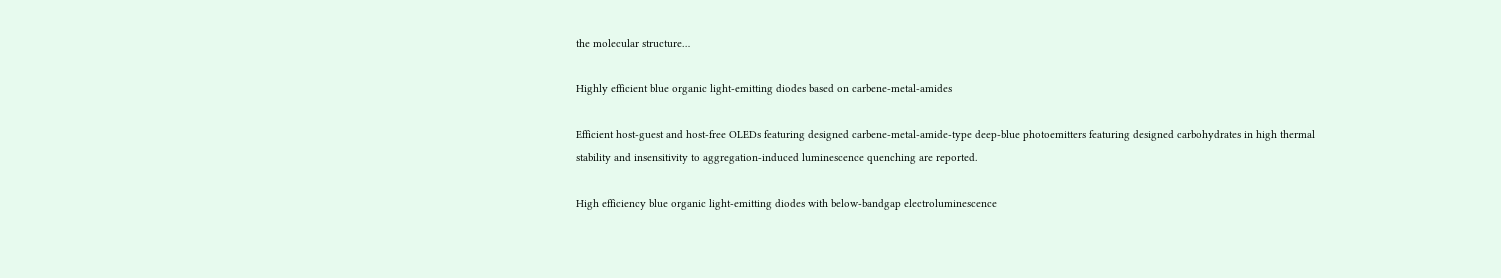the molecular structure…

Highly efficient blue organic light-emitting diodes based on carbene-metal-amides

Efficient host-guest and host-free OLEDs featuring designed carbene-metal-amide-type deep-blue photoemitters featuring designed carbohydrates in high thermal stability and insensitivity to aggregation-induced luminescence quenching are reported.

High efficiency blue organic light-emitting diodes with below-bandgap electroluminescence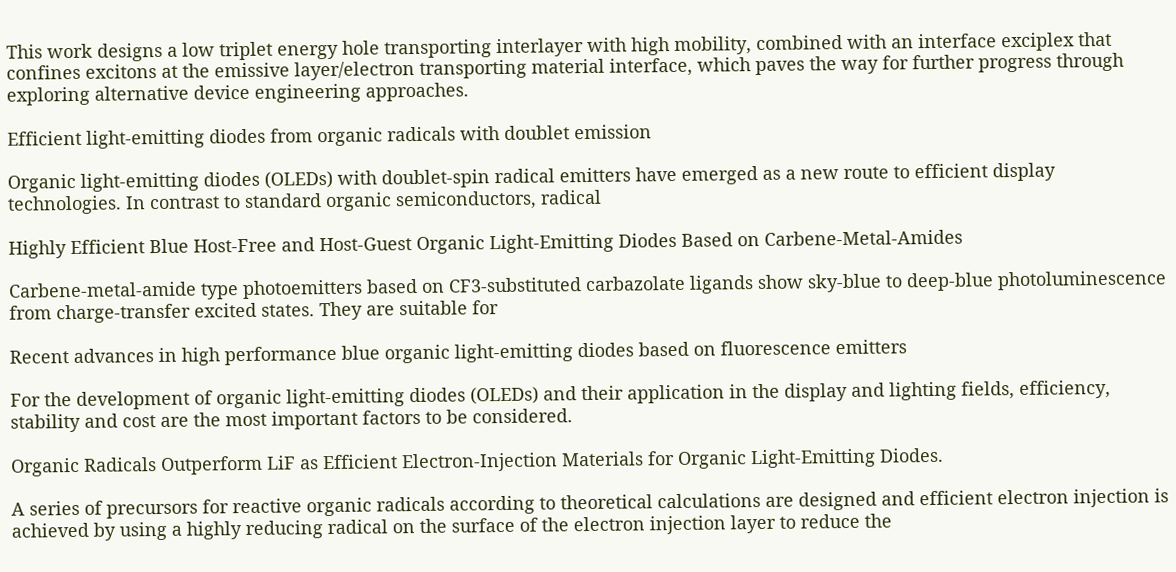This work designs a low triplet energy hole transporting interlayer with high mobility, combined with an interface exciplex that confines excitons at the emissive layer/electron transporting material interface, which paves the way for further progress through exploring alternative device engineering approaches.

Efficient light-emitting diodes from organic radicals with doublet emission

Organic light-emitting diodes (OLEDs) with doublet-spin radical emitters have emerged as a new route to efficient display technologies. In contrast to standard organic semiconductors, radical

Highly Efficient Blue Host-Free and Host-Guest Organic Light-Emitting Diodes Based on Carbene-Metal-Amides

Carbene-metal-amide type photoemitters based on CF3-substituted carbazolate ligands show sky-blue to deep-blue photoluminescence from charge-transfer excited states. They are suitable for

Recent advances in high performance blue organic light-emitting diodes based on fluorescence emitters

For the development of organic light-emitting diodes (OLEDs) and their application in the display and lighting fields, efficiency, stability and cost are the most important factors to be considered.

Organic Radicals Outperform LiF as Efficient Electron-Injection Materials for Organic Light-Emitting Diodes.

A series of precursors for reactive organic radicals according to theoretical calculations are designed and efficient electron injection is achieved by using a highly reducing radical on the surface of the electron injection layer to reduce the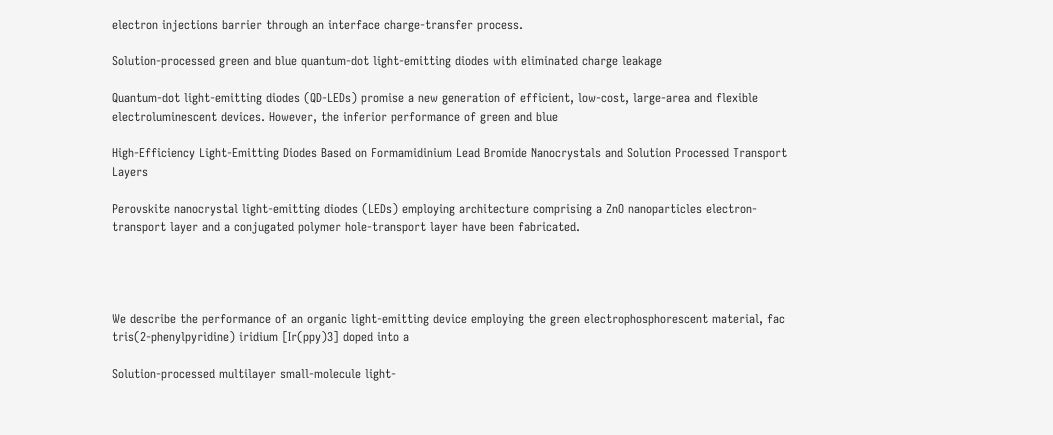electron injections barrier through an interface charge-transfer process.

Solution-processed green and blue quantum-dot light-emitting diodes with eliminated charge leakage

Quantum-dot light-emitting diodes (QD-LEDs) promise a new generation of efficient, low-cost, large-area and flexible electroluminescent devices. However, the inferior performance of green and blue

High-Efficiency Light-Emitting Diodes Based on Formamidinium Lead Bromide Nanocrystals and Solution Processed Transport Layers

Perovskite nanocrystal light-emitting diodes (LEDs) employing architecture comprising a ZnO nanoparticles electron-transport layer and a conjugated polymer hole-transport layer have been fabricated.




We describe the performance of an organic light-emitting device employing the green electrophosphorescent material, fac tris(2-phenylpyridine) iridium [Ir(ppy)3] doped into a

Solution-processed multilayer small-molecule light-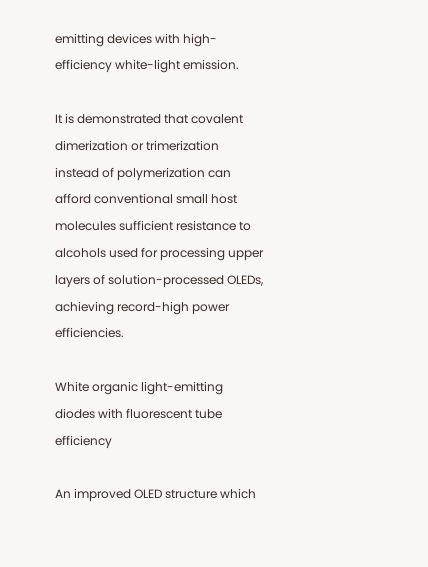emitting devices with high-efficiency white-light emission.

It is demonstrated that covalent dimerization or trimerization instead of polymerization can afford conventional small host molecules sufficient resistance to alcohols used for processing upper layers of solution-processed OLEDs, achieving record-high power efficiencies.

White organic light-emitting diodes with fluorescent tube efficiency

An improved OLED structure which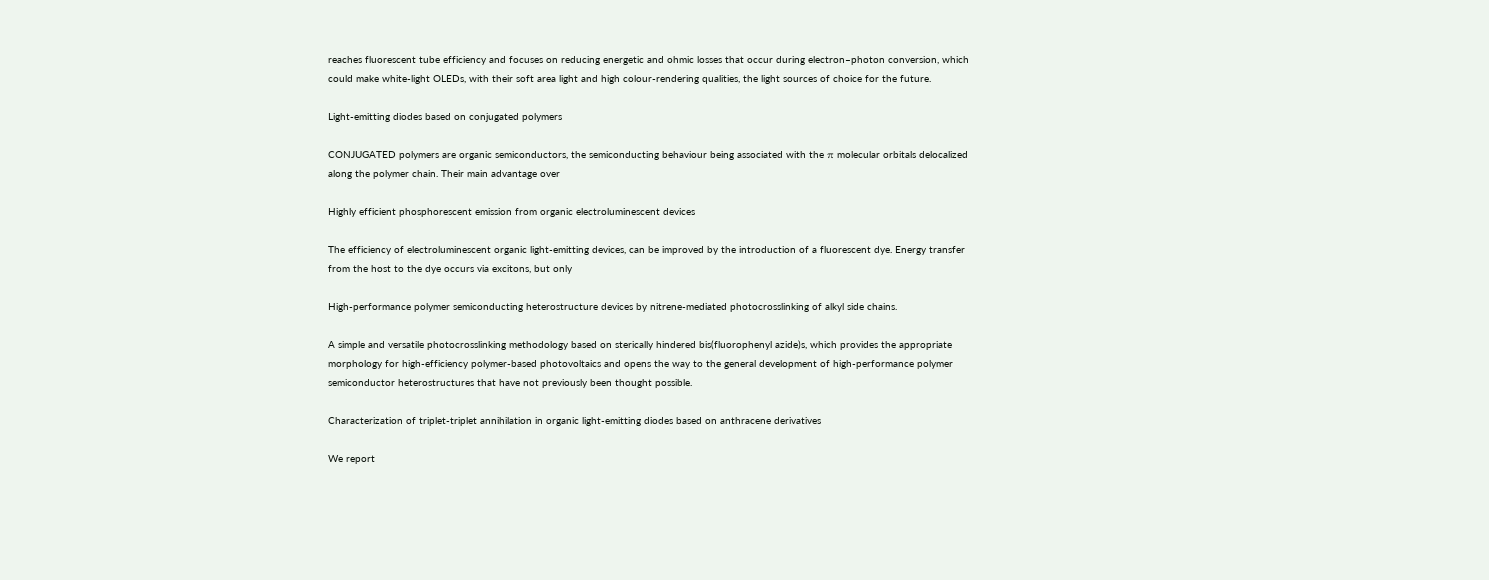reaches fluorescent tube efficiency and focuses on reducing energetic and ohmic losses that occur during electron–photon conversion, which could make white-light OLEDs, with their soft area light and high colour-rendering qualities, the light sources of choice for the future.

Light-emitting diodes based on conjugated polymers

CONJUGATED polymers are organic semiconductors, the semiconducting behaviour being associated with the π molecular orbitals delocalized along the polymer chain. Their main advantage over

Highly efficient phosphorescent emission from organic electroluminescent devices

The efficiency of electroluminescent organic light-emitting devices, can be improved by the introduction of a fluorescent dye. Energy transfer from the host to the dye occurs via excitons, but only

High-performance polymer semiconducting heterostructure devices by nitrene-mediated photocrosslinking of alkyl side chains.

A simple and versatile photocrosslinking methodology based on sterically hindered bis(fluorophenyl azide)s, which provides the appropriate morphology for high-efficiency polymer-based photovoltaics and opens the way to the general development of high-performance polymer semiconductor heterostructures that have not previously been thought possible.

Characterization of triplet-triplet annihilation in organic light-emitting diodes based on anthracene derivatives

We report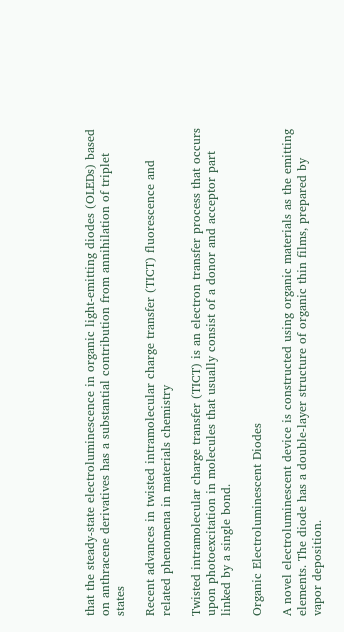that the steady-state electroluminescence in organic light-emitting diodes (OLEDs) based on anthracene derivatives has a substantial contribution from annihilation of triplet states

Recent advances in twisted intramolecular charge transfer (TICT) fluorescence and related phenomena in materials chemistry

Twisted intramolecular charge transfer (TICT) is an electron transfer process that occurs upon photoexcitation in molecules that usually consist of a donor and acceptor part linked by a single bond.

Organic Electroluminescent Diodes

A novel electroluminescent device is constructed using organic materials as the emitting elements. The diode has a double‐layer structure of organic thin films, prepared by vapor deposition.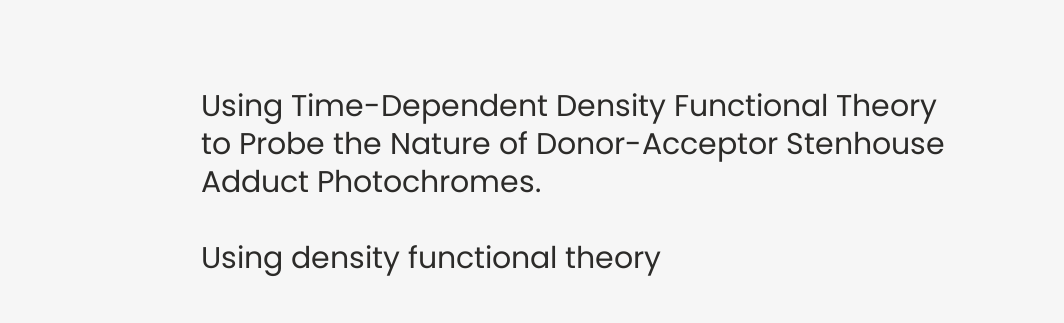Using Time-Dependent Density Functional Theory to Probe the Nature of Donor-Acceptor Stenhouse Adduct Photochromes.

Using density functional theory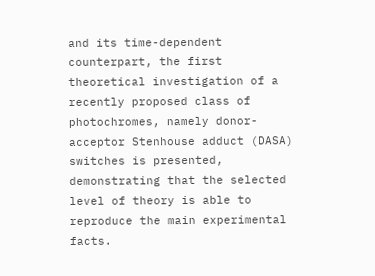and its time-dependent counterpart, the first theoretical investigation of a recently proposed class of photochromes, namely donor-acceptor Stenhouse adduct (DASA) switches is presented, demonstrating that the selected level of theory is able to reproduce the main experimental facts.